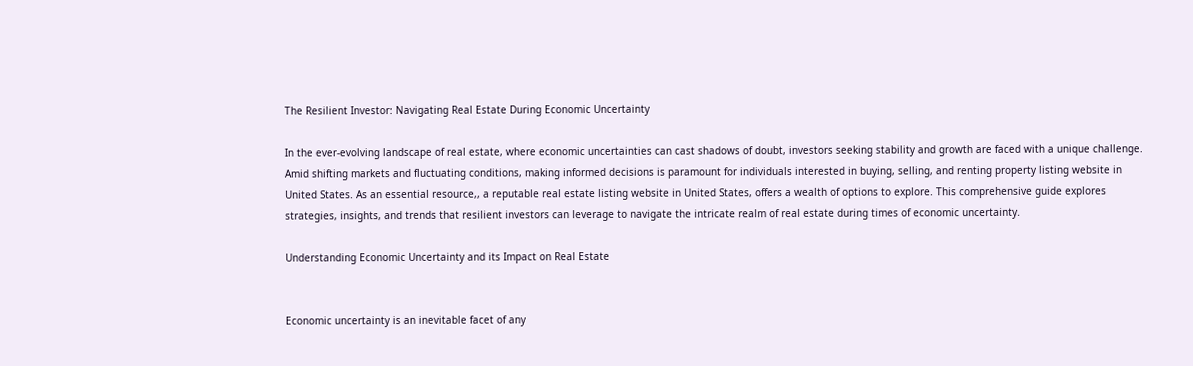The Resilient Investor: Navigating Real Estate During Economic Uncertainty

In the ever-evolving landscape of real estate, where economic uncertainties can cast shadows of doubt, investors seeking stability and growth are faced with a unique challenge. Amid shifting markets and fluctuating conditions, making informed decisions is paramount for individuals interested in buying, selling, and renting property listing website in United States. As an essential resource,, a reputable real estate listing website in United States, offers a wealth of options to explore. This comprehensive guide explores strategies, insights, and trends that resilient investors can leverage to navigate the intricate realm of real estate during times of economic uncertainty.

Understanding Economic Uncertainty and its Impact on Real Estate


Economic uncertainty is an inevitable facet of any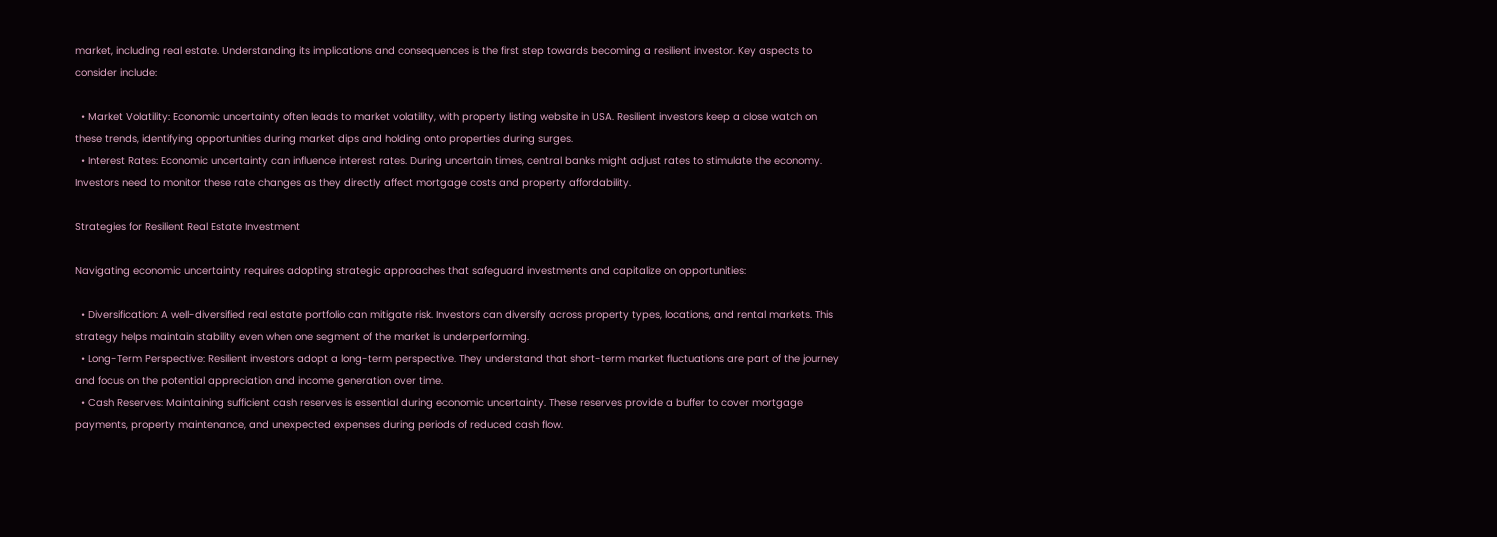market, including real estate. Understanding its implications and consequences is the first step towards becoming a resilient investor. Key aspects to consider include:

  • Market Volatility: Economic uncertainty often leads to market volatility, with property listing website in USA. Resilient investors keep a close watch on these trends, identifying opportunities during market dips and holding onto properties during surges.
  • Interest Rates: Economic uncertainty can influence interest rates. During uncertain times, central banks might adjust rates to stimulate the economy. Investors need to monitor these rate changes as they directly affect mortgage costs and property affordability.

Strategies for Resilient Real Estate Investment

Navigating economic uncertainty requires adopting strategic approaches that safeguard investments and capitalize on opportunities:

  • Diversification: A well-diversified real estate portfolio can mitigate risk. Investors can diversify across property types, locations, and rental markets. This strategy helps maintain stability even when one segment of the market is underperforming.
  • Long-Term Perspective: Resilient investors adopt a long-term perspective. They understand that short-term market fluctuations are part of the journey and focus on the potential appreciation and income generation over time.
  • Cash Reserves: Maintaining sufficient cash reserves is essential during economic uncertainty. These reserves provide a buffer to cover mortgage payments, property maintenance, and unexpected expenses during periods of reduced cash flow.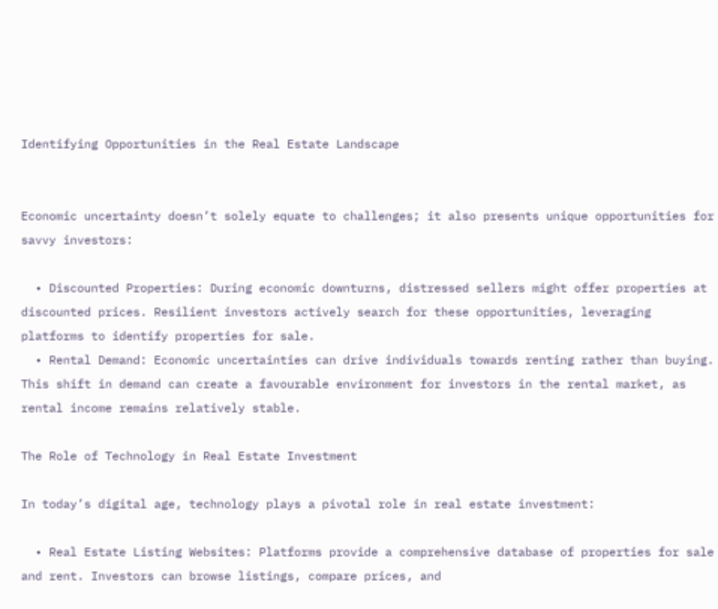Identifying Opportunities in the Real Estate Landscape


Economic uncertainty doesn’t solely equate to challenges; it also presents unique opportunities for savvy investors:

  • Discounted Properties: During economic downturns, distressed sellers might offer properties at discounted prices. Resilient investors actively search for these opportunities, leveraging platforms to identify properties for sale.
  • Rental Demand: Economic uncertainties can drive individuals towards renting rather than buying. This shift in demand can create a favourable environment for investors in the rental market, as rental income remains relatively stable.

The Role of Technology in Real Estate Investment

In today’s digital age, technology plays a pivotal role in real estate investment:

  • Real Estate Listing Websites: Platforms provide a comprehensive database of properties for sale and rent. Investors can browse listings, compare prices, and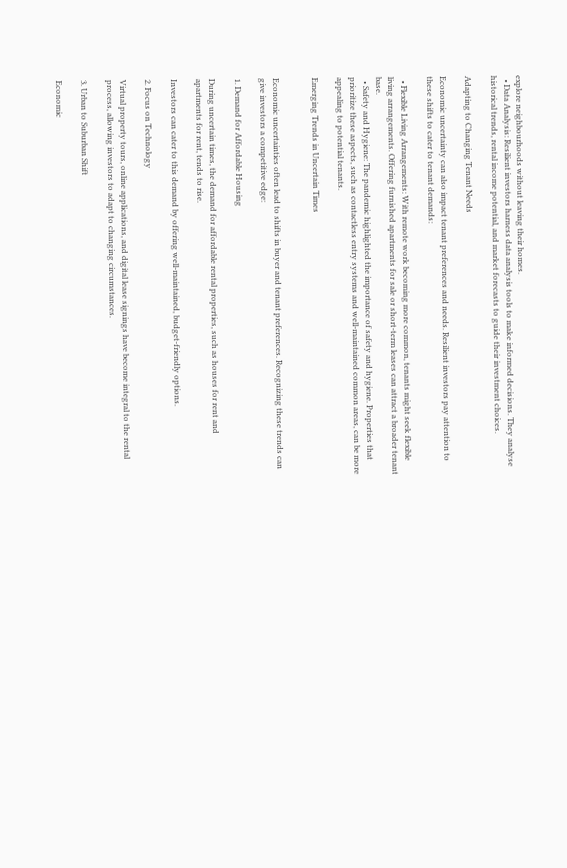explore neighbourhoods without leaving their homes.
  • Data Analysis: Resilient investors harness data analysis tools to make informed decisions. They analyse historical trends, rental income potential, and market forecasts to guide their investment choices.

Adapting to Changing Tenant Needs

Economic uncertainty can also impact tenant preferences and needs. Resilient investors pay attention to these shifts to cater to tenant demands:

  • Flexible Living Arrangements: With remote work becoming more common, tenants might seek flexible living arrangements. Offering furnished apartments for sale or short-term leases can attract a broader tenant base.
  • Safety and Hygiene: The pandemic highlighted the importance of safety and hygiene. Properties that prioritize these aspects, such as contactless entry systems and well-maintained common areas, can be more appealing to potential tenants.

Emerging Trends in Uncertain Times


Economic uncertainties often lead to shifts in buyer and tenant preferences. Recognizing these trends can give investors a competitive edge:

1. Demand for Affordable Housing

During uncertain times, the demand for affordable rental properties, such as houses for rent and apartments for rent, tends to rise.

Investors can cater to this demand by offering well-maintained, budget-friendly options.

2. Focus on Technology

Virtual property tours, online applications, and digital lease signings have become integral to the rental process, allowing investors to adapt to changing circumstances.

3. Urban to Suburban Shift

Economic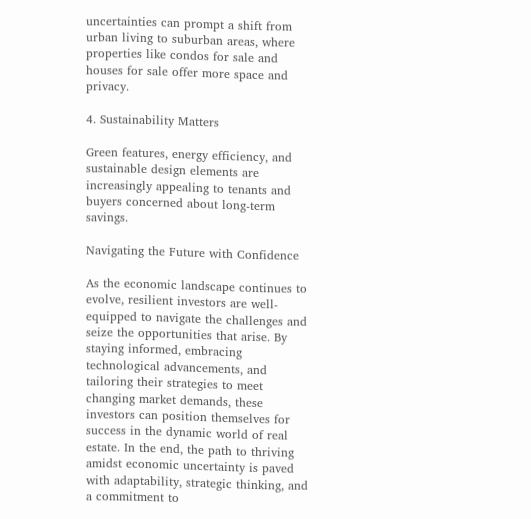uncertainties can prompt a shift from urban living to suburban areas, where properties like condos for sale and houses for sale offer more space and privacy.

4. Sustainability Matters

Green features, energy efficiency, and sustainable design elements are increasingly appealing to tenants and buyers concerned about long-term savings.

Navigating the Future with Confidence

As the economic landscape continues to evolve, resilient investors are well-equipped to navigate the challenges and seize the opportunities that arise. By staying informed, embracing technological advancements, and tailoring their strategies to meet changing market demands, these investors can position themselves for success in the dynamic world of real estate. In the end, the path to thriving amidst economic uncertainty is paved with adaptability, strategic thinking, and a commitment to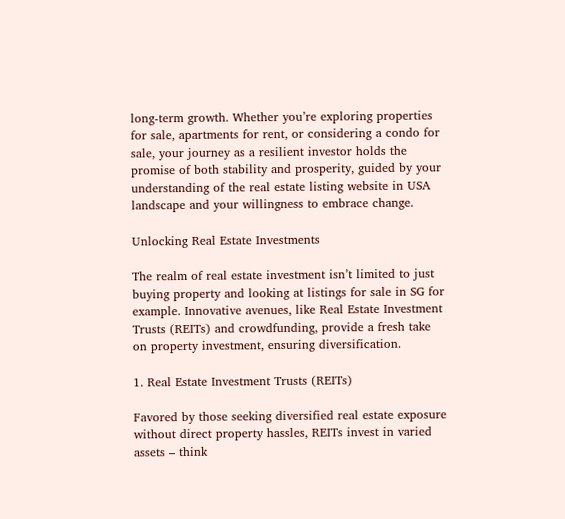long-term growth. Whether you’re exploring properties for sale, apartments for rent, or considering a condo for sale, your journey as a resilient investor holds the promise of both stability and prosperity, guided by your understanding of the real estate listing website in USA landscape and your willingness to embrace change.

Unlocking Real Estate Investments

The realm of real estate investment isn’t limited to just buying property and looking at listings for sale in SG for example. Innovative avenues, like Real Estate Investment Trusts (REITs) and crowdfunding, provide a fresh take on property investment, ensuring diversification.

1. Real Estate Investment Trusts (REITs)

Favored by those seeking diversified real estate exposure without direct property hassles, REITs invest in varied assets – think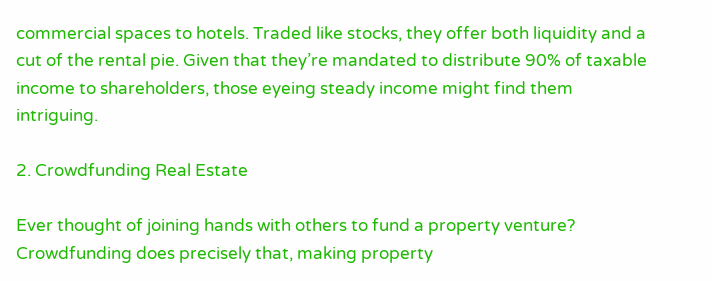commercial spaces to hotels. Traded like stocks, they offer both liquidity and a cut of the rental pie. Given that they’re mandated to distribute 90% of taxable income to shareholders, those eyeing steady income might find them intriguing.

2. Crowdfunding Real Estate

Ever thought of joining hands with others to fund a property venture? Crowdfunding does precisely that, making property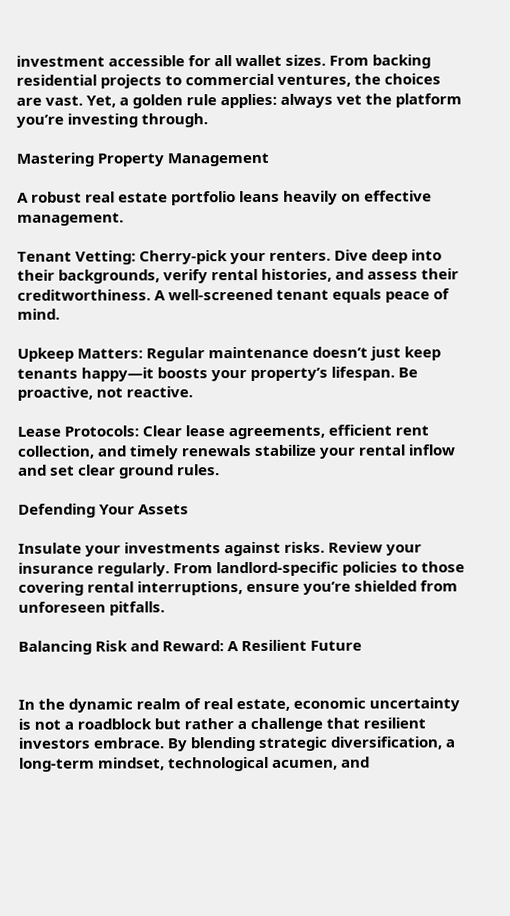investment accessible for all wallet sizes. From backing residential projects to commercial ventures, the choices are vast. Yet, a golden rule applies: always vet the platform you’re investing through.

Mastering Property Management

A robust real estate portfolio leans heavily on effective management.

Tenant Vetting: Cherry-pick your renters. Dive deep into their backgrounds, verify rental histories, and assess their creditworthiness. A well-screened tenant equals peace of mind.

Upkeep Matters: Regular maintenance doesn’t just keep tenants happy—it boosts your property’s lifespan. Be proactive, not reactive.

Lease Protocols: Clear lease agreements, efficient rent collection, and timely renewals stabilize your rental inflow and set clear ground rules.

Defending Your Assets

Insulate your investments against risks. Review your insurance regularly. From landlord-specific policies to those covering rental interruptions, ensure you’re shielded from unforeseen pitfalls.

Balancing Risk and Reward: A Resilient Future


In the dynamic realm of real estate, economic uncertainty is not a roadblock but rather a challenge that resilient investors embrace. By blending strategic diversification, a long-term mindset, technological acumen, and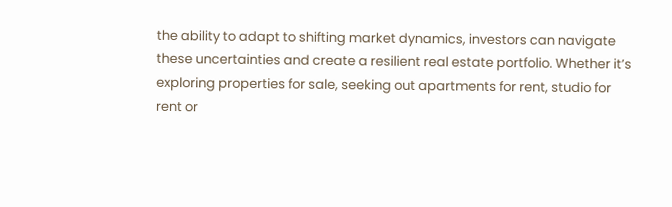the ability to adapt to shifting market dynamics, investors can navigate these uncertainties and create a resilient real estate portfolio. Whether it’s exploring properties for sale, seeking out apartments for rent, studio for rent or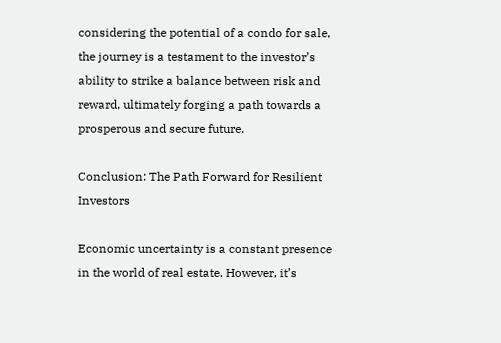considering the potential of a condo for sale, the journey is a testament to the investor’s ability to strike a balance between risk and reward, ultimately forging a path towards a prosperous and secure future.

Conclusion: The Path Forward for Resilient Investors

Economic uncertainty is a constant presence in the world of real estate. However, it’s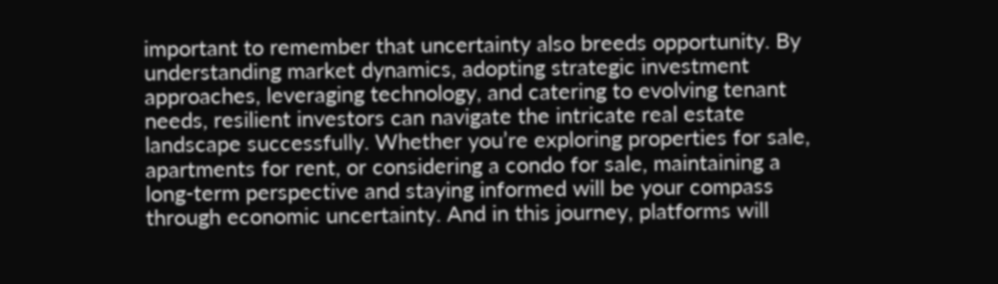important to remember that uncertainty also breeds opportunity. By understanding market dynamics, adopting strategic investment approaches, leveraging technology, and catering to evolving tenant needs, resilient investors can navigate the intricate real estate landscape successfully. Whether you’re exploring properties for sale, apartments for rent, or considering a condo for sale, maintaining a long-term perspective and staying informed will be your compass through economic uncertainty. And in this journey, platforms will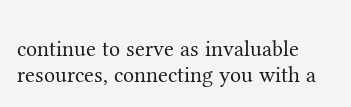continue to serve as invaluable resources, connecting you with a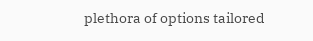plethora of options tailored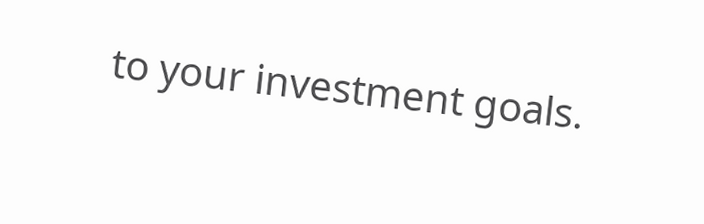to your investment goals.